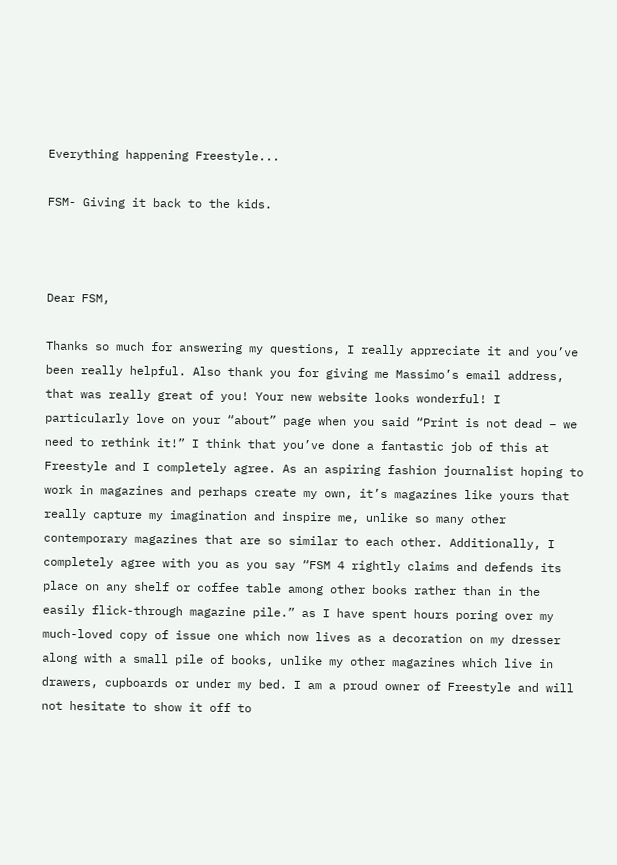Everything happening Freestyle...

FSM- Giving it back to the kids.



Dear FSM,

Thanks so much for answering my questions, I really appreciate it and you’ve been really helpful. Also thank you for giving me Massimo’s email address, that was really great of you! Your new website looks wonderful! I particularly love on your “about” page when you said “Print is not dead – we need to rethink it!” I think that you’ve done a fantastic job of this at Freestyle and I completely agree. As an aspiring fashion journalist hoping to work in magazines and perhaps create my own, it’s magazines like yours that really capture my imagination and inspire me, unlike so many other contemporary magazines that are so similar to each other. Additionally, I completely agree with you as you say “FSM 4 rightly claims and defends its place on any shelf or coffee table among other books rather than in the easily flick-through magazine pile.” as I have spent hours poring over my much-loved copy of issue one which now lives as a decoration on my dresser along with a small pile of books, unlike my other magazines which live in drawers, cupboards or under my bed. I am a proud owner of Freestyle and will not hesitate to show it off to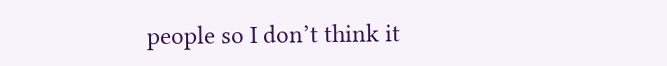people so I don’t think it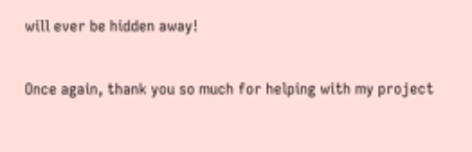will ever be hidden away!


Once again, thank you so much for helping with my project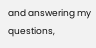and answering my questions,